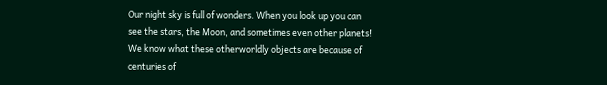Our night sky is full of wonders. When you look up you can see the stars, the Moon, and sometimes even other planets! We know what these otherworldly objects are because of centuries of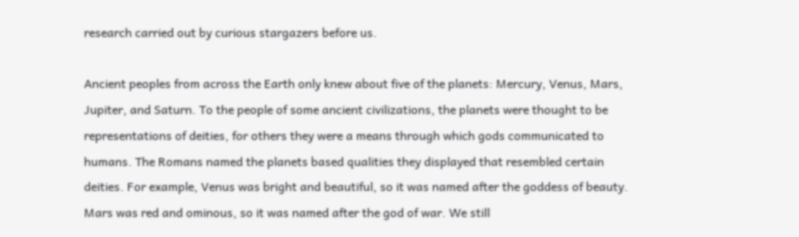research carried out by curious stargazers before us.

Ancient peoples from across the Earth only knew about five of the planets: Mercury, Venus, Mars, Jupiter, and Saturn. To the people of some ancient civilizations, the planets were thought to be representations of deities, for others they were a means through which gods communicated to humans. The Romans named the planets based qualities they displayed that resembled certain deities. For example, Venus was bright and beautiful, so it was named after the goddess of beauty. Mars was red and ominous, so it was named after the god of war. We still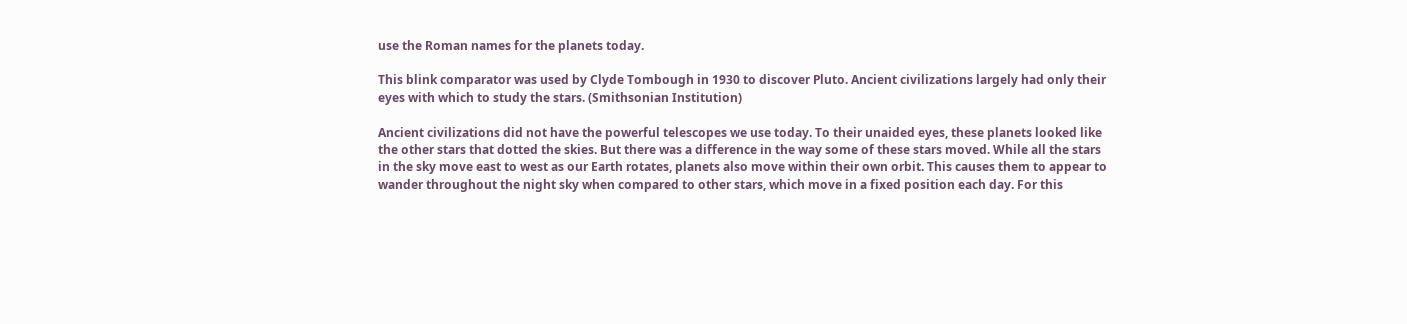use the Roman names for the planets today.

This blink comparator was used by Clyde Tombough in 1930 to discover Pluto. Ancient civilizations largely had only their eyes with which to study the stars. (Smithsonian Institution)

Ancient civilizations did not have the powerful telescopes we use today. To their unaided eyes, these planets looked like the other stars that dotted the skies. But there was a difference in the way some of these stars moved. While all the stars in the sky move east to west as our Earth rotates, planets also move within their own orbit. This causes them to appear to wander throughout the night sky when compared to other stars, which move in a fixed position each day. For this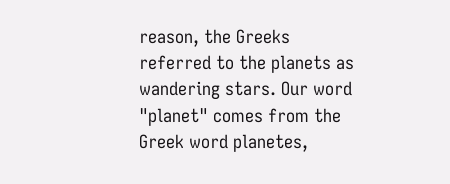reason, the Greeks referred to the planets as wandering stars. Our word "planet" comes from the Greek word planetes,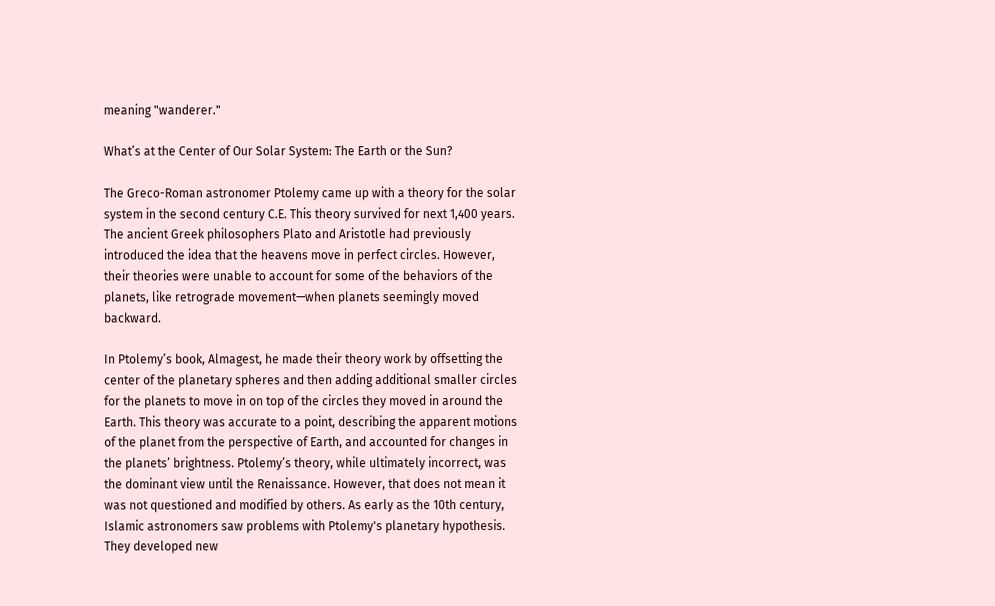meaning "wanderer."

What’s at the Center of Our Solar System: The Earth or the Sun?

The Greco-Roman astronomer Ptolemy came up with a theory for the solar system in the second century C.E. This theory survived for next 1,400 years. The ancient Greek philosophers Plato and Aristotle had previously introduced the idea that the heavens move in perfect circles. However, their theories were unable to account for some of the behaviors of the planets, like retrograde movement—when planets seemingly moved backward.

In Ptolemy’s book, Almagest, he made their theory work by offsetting the center of the planetary spheres and then adding additional smaller circles for the planets to move in on top of the circles they moved in around the Earth. This theory was accurate to a point, describing the apparent motions of the planet from the perspective of Earth, and accounted for changes in the planets’ brightness. Ptolemy’s theory, while ultimately incorrect, was the dominant view until the Renaissance. However, that does not mean it was not questioned and modified by others. As early as the 10th century, Islamic astronomers saw problems with Ptolemy's planetary hypothesis. They developed new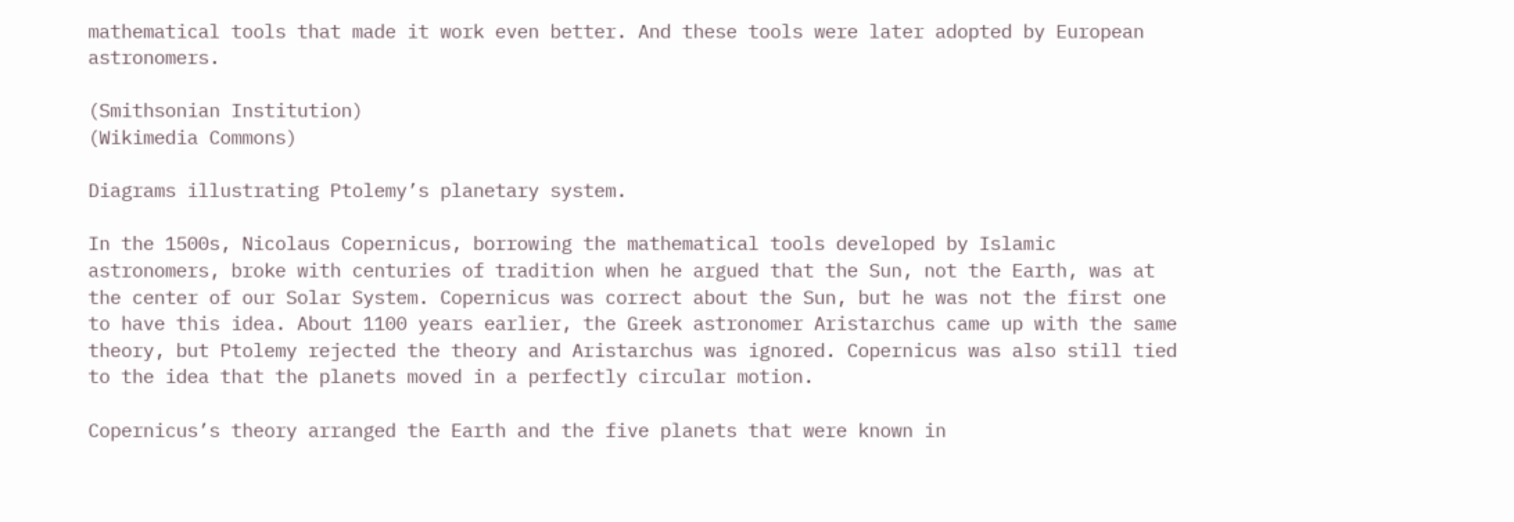mathematical tools that made it work even better. And these tools were later adopted by European astronomers.

(Smithsonian Institution)
(Wikimedia Commons)

Diagrams illustrating Ptolemy’s planetary system.

In the 1500s, Nicolaus Copernicus, borrowing the mathematical tools developed by Islamic astronomers, broke with centuries of tradition when he argued that the Sun, not the Earth, was at the center of our Solar System. Copernicus was correct about the Sun, but he was not the first one to have this idea. About 1100 years earlier, the Greek astronomer Aristarchus came up with the same theory, but Ptolemy rejected the theory and Aristarchus was ignored. Copernicus was also still tied to the idea that the planets moved in a perfectly circular motion.

Copernicus’s theory arranged the Earth and the five planets that were known in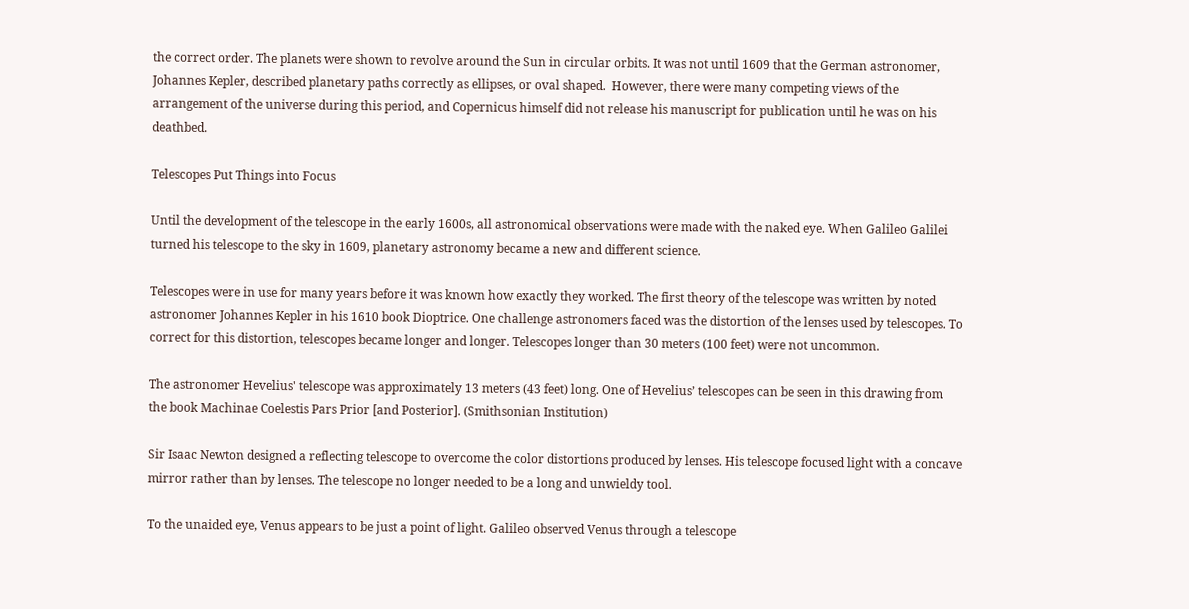the correct order. The planets were shown to revolve around the Sun in circular orbits. It was not until 1609 that the German astronomer, Johannes Kepler, described planetary paths correctly as ellipses, or oval shaped.  However, there were many competing views of the arrangement of the universe during this period, and Copernicus himself did not release his manuscript for publication until he was on his deathbed.

Telescopes Put Things into Focus

Until the development of the telescope in the early 1600s, all astronomical observations were made with the naked eye. When Galileo Galilei turned his telescope to the sky in 1609, planetary astronomy became a new and different science.

Telescopes were in use for many years before it was known how exactly they worked. The first theory of the telescope was written by noted astronomer Johannes Kepler in his 1610 book Dioptrice. One challenge astronomers faced was the distortion of the lenses used by telescopes. To correct for this distortion, telescopes became longer and longer. Telescopes longer than 30 meters (100 feet) were not uncommon.

The astronomer Hevelius' telescope was approximately 13 meters (43 feet) long. One of Hevelius’ telescopes can be seen in this drawing from the book Machinae Coelestis Pars Prior [and Posterior]. (Smithsonian Institution)

Sir Isaac Newton designed a reflecting telescope to overcome the color distortions produced by lenses. His telescope focused light with a concave mirror rather than by lenses. The telescope no longer needed to be a long and unwieldy tool.

To the unaided eye, Venus appears to be just a point of light. Galileo observed Venus through a telescope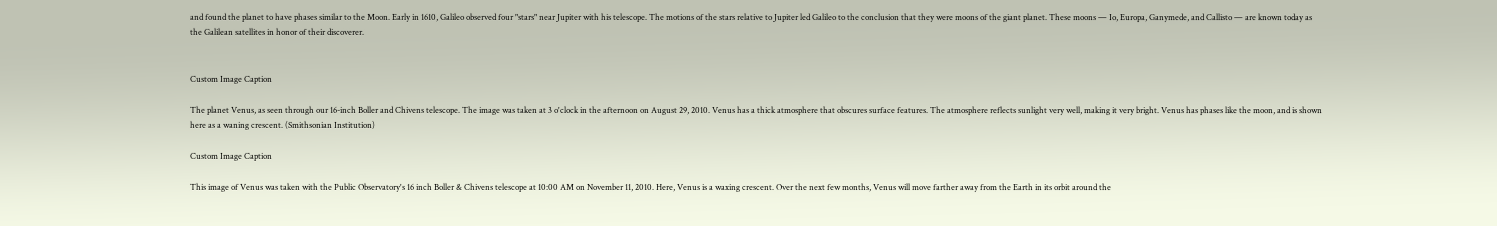and found the planet to have phases similar to the Moon. Early in 1610, Galileo observed four "stars" near Jupiter with his telescope. The motions of the stars relative to Jupiter led Galileo to the conclusion that they were moons of the giant planet. These moons — Io, Europa, Ganymede, and Callisto — are known today as the Galilean satellites in honor of their discoverer.


Custom Image Caption

The planet Venus, as seen through our 16-inch Boller and Chivens telescope. The image was taken at 3 o'clock in the afternoon on August 29, 2010. Venus has a thick atmosphere that obscures surface features. The atmosphere reflects sunlight very well, making it very bright. Venus has phases like the moon, and is shown here as a waning crescent. (Smithsonian Institution)

Custom Image Caption

This image of Venus was taken with the Public Observatory's 16 inch Boller & Chivens telescope at 10:00 AM on November 11, 2010. Here, Venus is a waxing crescent. Over the next few months, Venus will move farther away from the Earth in its orbit around the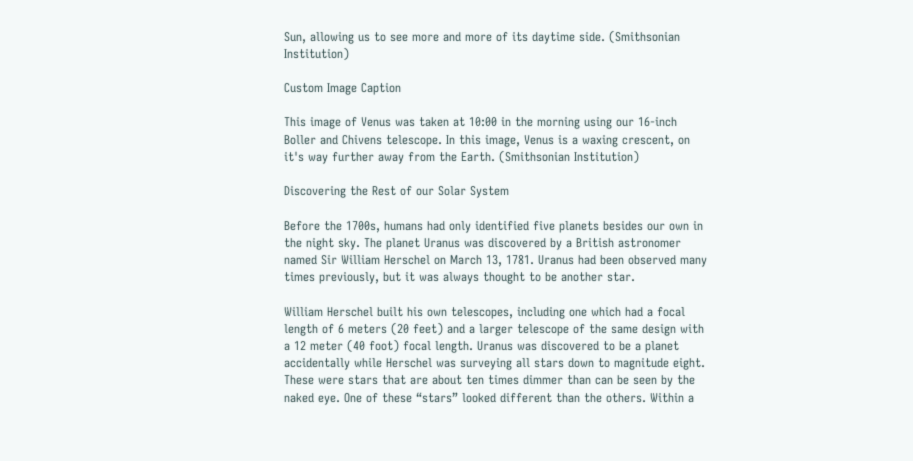Sun, allowing us to see more and more of its daytime side. (Smithsonian Institution)

Custom Image Caption

This image of Venus was taken at 10:00 in the morning using our 16-inch Boller and Chivens telescope. In this image, Venus is a waxing crescent, on it's way further away from the Earth. (Smithsonian Institution)

Discovering the Rest of our Solar System

Before the 1700s, humans had only identified five planets besides our own in the night sky. The planet Uranus was discovered by a British astronomer named Sir William Herschel on March 13, 1781. Uranus had been observed many times previously, but it was always thought to be another star.

William Herschel built his own telescopes, including one which had a focal length of 6 meters (20 feet) and a larger telescope of the same design with a 12 meter (40 foot) focal length. Uranus was discovered to be a planet accidentally while Herschel was surveying all stars down to magnitude eight. These were stars that are about ten times dimmer than can be seen by the naked eye. One of these “stars” looked different than the others. Within a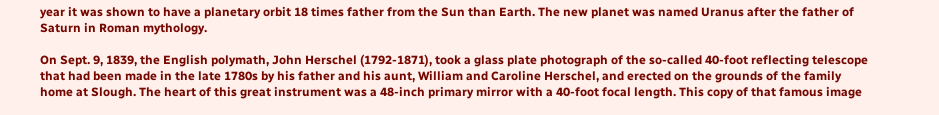year it was shown to have a planetary orbit 18 times father from the Sun than Earth. The new planet was named Uranus after the father of Saturn in Roman mythology.

On Sept. 9, 1839, the English polymath, John Herschel (1792-1871), took a glass plate photograph of the so-called 40-foot reflecting telescope that had been made in the late 1780s by his father and his aunt, William and Caroline Herschel, and erected on the grounds of the family home at Slough. The heart of this great instrument was a 48-inch primary mirror with a 40-foot focal length. This copy of that famous image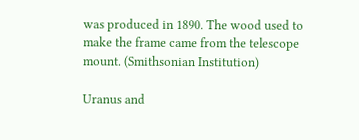was produced in 1890. The wood used to make the frame came from the telescope mount. (Smithsonian Institution)

Uranus and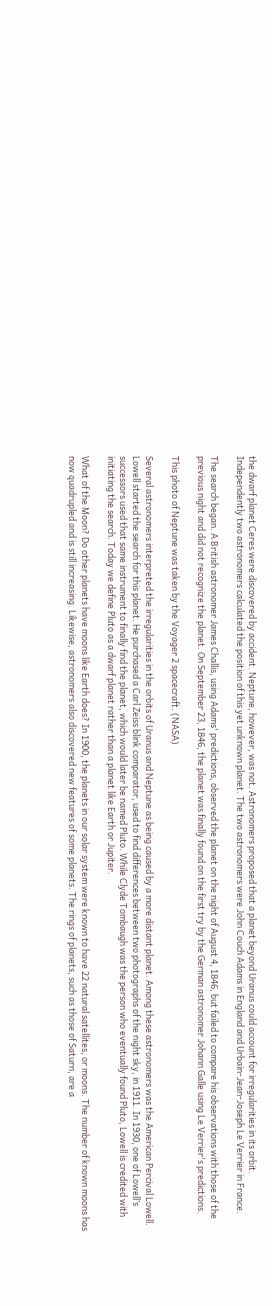the dwarf planet Ceres were discovered by accident. Neptune, however, was not. Astronomers proposed that a planet beyond Uranus could account for irregularities in its orbit. Independently two astronomers calculated the position of this yet unknown planet. The two astronomers were John Couch Adams in England and Urbain-Jean-Joseph Le Verrier in France.

The search began. A British astronomer James Challis, using Adams' predictions, observed the planet on the night of August 4, 1846, but failed to compare his observations with those of the previous night and did not recognize the planet. On September 23, 1846, the planet was finally found on the first try by the German astronomer Johann Galle using Le Verrier's predictions.

This photo of Neptune was taken by the Voyager 2 spacecraft. (NASA)

Several astronomers interpreted the irregularities in the orbits of Uranus and Neptune as being caused by a more distant planet. Among these astronomers was the American Percival Lowell. Lowell started the search for this planet. He purchased a Carl Zeiss blink comparator, used to find differences between two photographs of the night sky, in 1911. In 1930, one of Lowell’s successors used that same instrument to finally find the planet, which would later be named Pluto. While Clyde Tombaugh was the person who eventually found Pluto, Lowell is credited with initiating the search. Today we define Pluto as a dwarf planet rather than a planet like Earth or Jupiter.

What of the Moon? Do other planets have moons like Earth does? In 1900, the planets in our solar system were known to have 22 natural satellites, or moons. The number of known moons has now quadrupled and is still increasing. Likewise, astronomers also discovered new features of some planets. The rings of planets, such as those of Saturn, are a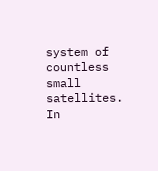system of countless small satellites. In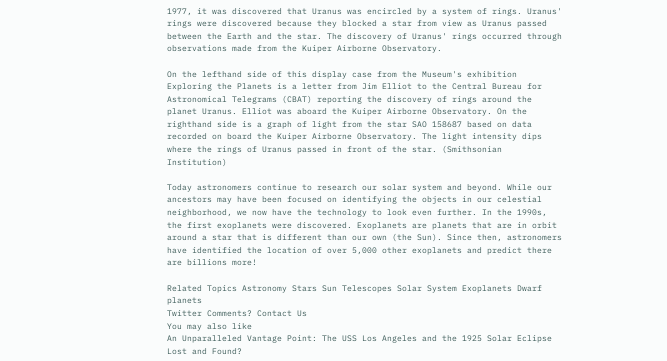1977, it was discovered that Uranus was encircled by a system of rings. Uranus' rings were discovered because they blocked a star from view as Uranus passed between the Earth and the star. The discovery of Uranus' rings occurred through observations made from the Kuiper Airborne Observatory.

On the lefthand side of this display case from the Museum's exhibition Exploring the Planets is a letter from Jim Elliot to the Central Bureau for Astronomical Telegrams (CBAT) reporting the discovery of rings around the planet Uranus. Elliot was aboard the Kuiper Airborne Observatory. On the righthand side is a graph of light from the star SAO 158687 based on data recorded on board the Kuiper Airborne Observatory. The light intensity dips where the rings of Uranus passed in front of the star. (Smithsonian Institution)

Today astronomers continue to research our solar system and beyond. While our ancestors may have been focused on identifying the objects in our celestial neighborhood, we now have the technology to look even further. In the 1990s, the first exoplanets were discovered. Exoplanets are planets that are in orbit around a star that is different than our own (the Sun). Since then, astronomers have identified the location of over 5,000 other exoplanets and predict there are billions more!

Related Topics Astronomy Stars Sun Telescopes Solar System Exoplanets Dwarf planets
Twitter Comments? Contact Us
You may also like
An Unparalleled Vantage Point: The USS Los Angeles and the 1925 Solar Eclipse
Lost and Found?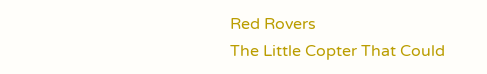Red Rovers
The Little Copter That Could